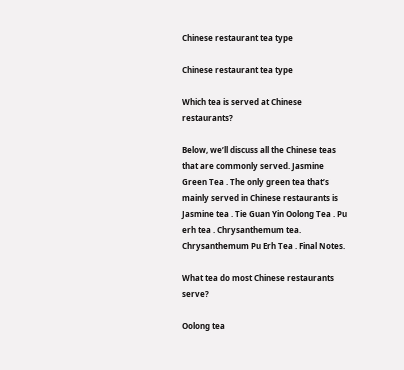Chinese restaurant tea type

Chinese restaurant tea type

Which tea is served at Chinese restaurants?

Below, we’ll discuss all the Chinese teas that are commonly served. Jasmine Green Tea . The only green tea that’s mainly served in Chinese restaurants is Jasmine tea . Tie Guan Yin Oolong Tea . Pu erh tea . Chrysanthemum tea. Chrysanthemum Pu Erh Tea . Final Notes.

What tea do most Chinese restaurants serve?

Oolong tea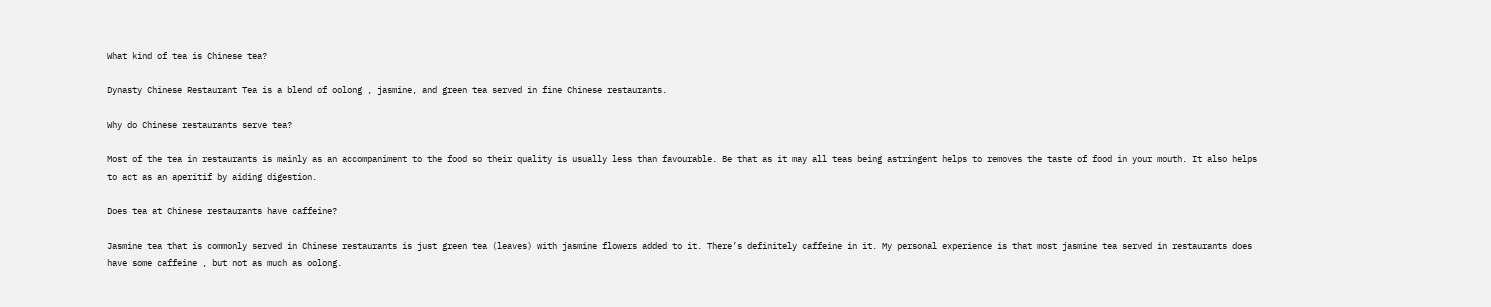What kind of tea is Chinese tea?

Dynasty Chinese Restaurant Tea is a blend of oolong , jasmine, and green tea served in fine Chinese restaurants.

Why do Chinese restaurants serve tea?

Most of the tea in restaurants is mainly as an accompaniment to the food so their quality is usually less than favourable. Be that as it may all teas being astringent helps to removes the taste of food in your mouth. It also helps to act as an aperitif by aiding digestion.

Does tea at Chinese restaurants have caffeine?

Jasmine tea that is commonly served in Chinese restaurants is just green tea (leaves) with jasmine flowers added to it. There’s definitely caffeine in it. My personal experience is that most jasmine tea served in restaurants does have some caffeine , but not as much as oolong.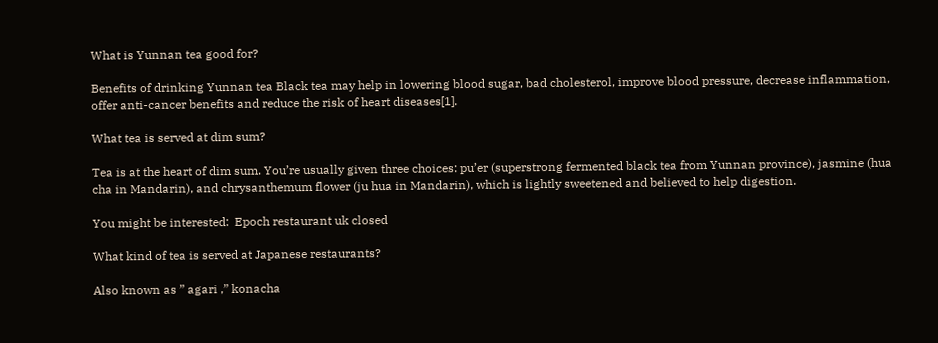What is Yunnan tea good for?

Benefits of drinking Yunnan tea Black tea may help in lowering blood sugar, bad cholesterol, improve blood pressure, decrease inflammation, offer anti-cancer benefits and reduce the risk of heart diseases[1].

What tea is served at dim sum?

Tea is at the heart of dim sum. You’re usually given three choices: pu’er (superstrong fermented black tea from Yunnan province), jasmine (hua cha in Mandarin), and chrysanthemum flower (ju hua in Mandarin), which is lightly sweetened and believed to help digestion.

You might be interested:  Epoch restaurant uk closed

What kind of tea is served at Japanese restaurants?

Also known as ” agari ,” konacha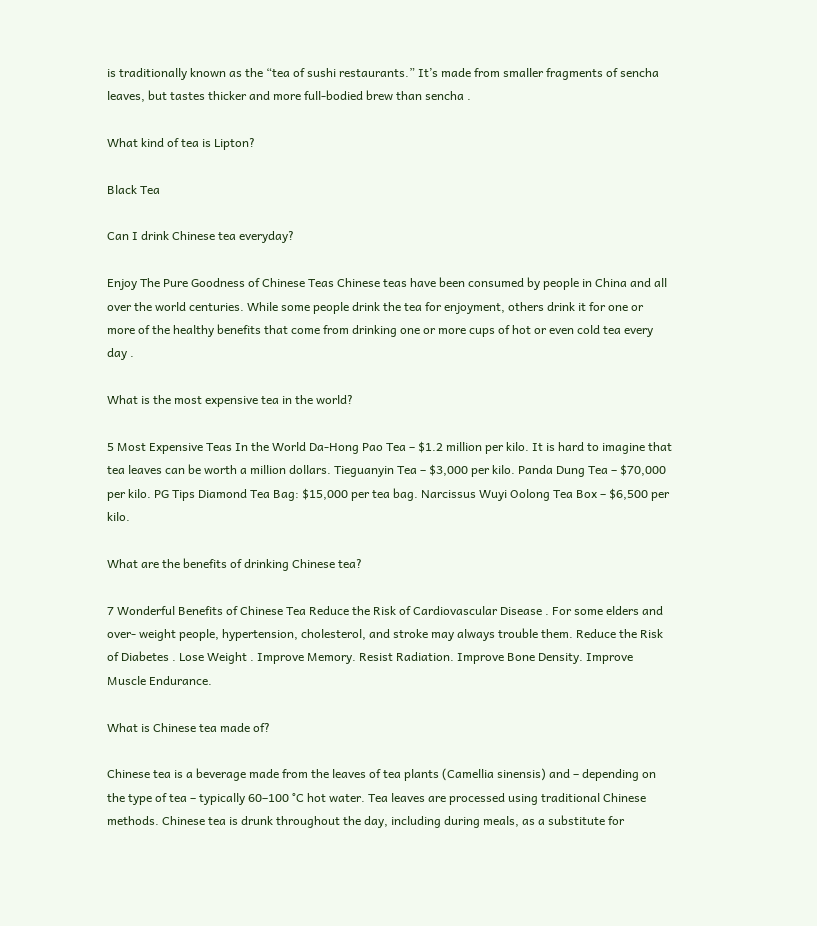is traditionally known as the “tea of sushi restaurants.” It’s made from smaller fragments of sencha leaves, but tastes thicker and more full-bodied brew than sencha .

What kind of tea is Lipton?

Black Tea

Can I drink Chinese tea everyday?

Enjoy The Pure Goodness of Chinese Teas Chinese teas have been consumed by people in China and all over the world centuries. While some people drink the tea for enjoyment, others drink it for one or more of the healthy benefits that come from drinking one or more cups of hot or even cold tea every day .

What is the most expensive tea in the world?

5 Most Expensive Teas In the World Da-Hong Pao Tea – $1.2 million per kilo. It is hard to imagine that tea leaves can be worth a million dollars. Tieguanyin Tea – $3,000 per kilo. Panda Dung Tea – $70,000 per kilo. PG Tips Diamond Tea Bag: $15,000 per tea bag. Narcissus Wuyi Oolong Tea Box – $6,500 per kilo.

What are the benefits of drinking Chinese tea?

7 Wonderful Benefits of Chinese Tea Reduce the Risk of Cardiovascular Disease . For some elders and over- weight people, hypertension, cholesterol, and stroke may always trouble them. Reduce the Risk of Diabetes . Lose Weight . Improve Memory. Resist Radiation. Improve Bone Density. Improve Muscle Endurance.

What is Chinese tea made of?

Chinese tea is a beverage made from the leaves of tea plants (Camellia sinensis) and – depending on the type of tea – typically 60–100 °C hot water. Tea leaves are processed using traditional Chinese methods. Chinese tea is drunk throughout the day, including during meals, as a substitute for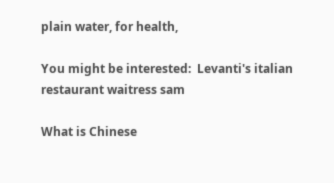plain water, for health,

You might be interested:  Levanti's italian restaurant waitress sam

What is Chinese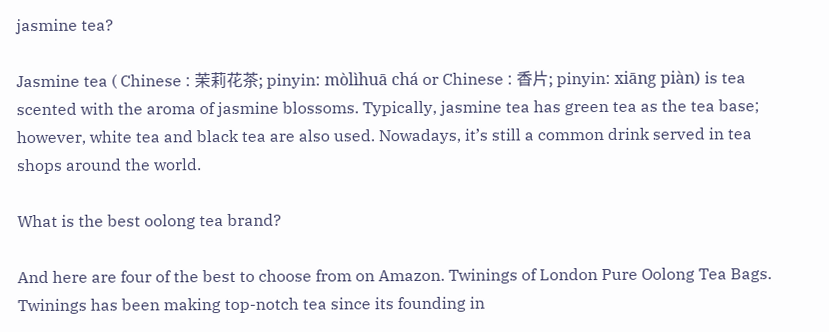jasmine tea?

Jasmine tea ( Chinese : 茉莉花茶; pinyin: mòlìhuā chá or Chinese : 香片; pinyin: xiāng piàn) is tea scented with the aroma of jasmine blossoms. Typically, jasmine tea has green tea as the tea base; however, white tea and black tea are also used. Nowadays, it’s still a common drink served in tea shops around the world.

What is the best oolong tea brand?

And here are four of the best to choose from on Amazon. Twinings of London Pure Oolong Tea Bags. Twinings has been making top-notch tea since its founding in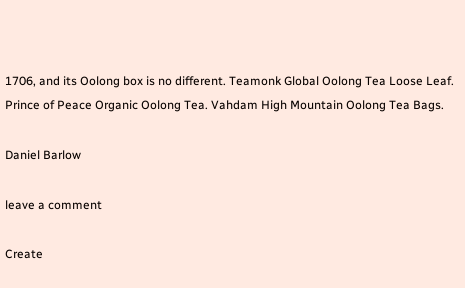1706, and its Oolong box is no different. Teamonk Global Oolong Tea Loose Leaf. Prince of Peace Organic Oolong Tea. Vahdam High Mountain Oolong Tea Bags.

Daniel Barlow

leave a comment

Create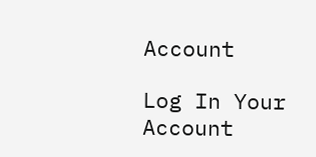Account

Log In Your Account